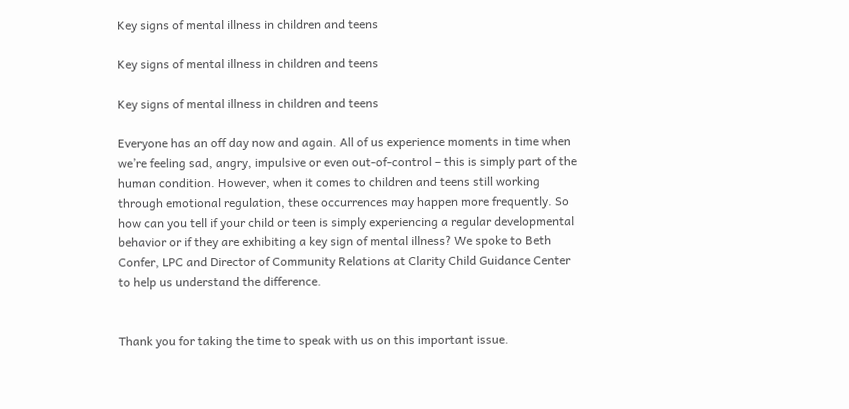Key signs of mental illness in children and teens

Key signs of mental illness in children and teens

Key signs of mental illness in children and teens

Everyone has an off day now and again. All of us experience moments in time when we’re feeling sad, angry, impulsive or even out-of-control – this is simply part of the human condition. However, when it comes to children and teens still working through emotional regulation, these occurrences may happen more frequently. So how can you tell if your child or teen is simply experiencing a regular developmental behavior or if they are exhibiting a key sign of mental illness? We spoke to Beth Confer, LPC and Director of Community Relations at Clarity Child Guidance Center to help us understand the difference.


Thank you for taking the time to speak with us on this important issue.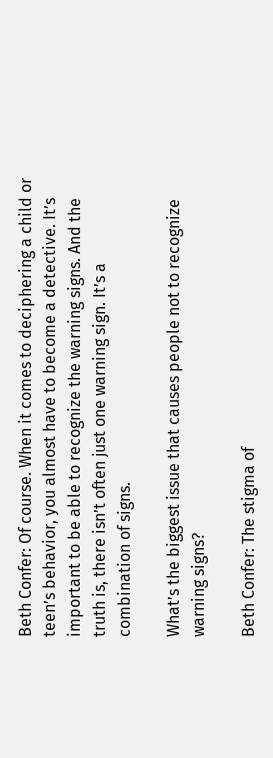Beth Confer: Of course. When it comes to deciphering a child or teen’s behavior, you almost have to become a detective. It’s important to be able to recognize the warning signs. And the truth is, there isn’t often just one warning sign. It’s a combination of signs.

What’s the biggest issue that causes people not to recognize warning signs?

Beth Confer: The stigma of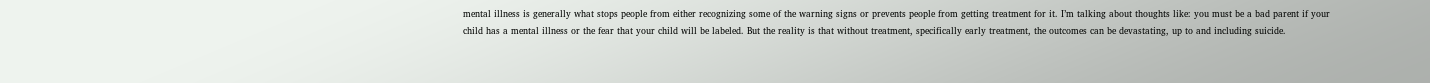mental illness is generally what stops people from either recognizing some of the warning signs or prevents people from getting treatment for it. I’m talking about thoughts like: you must be a bad parent if your child has a mental illness or the fear that your child will be labeled. But the reality is that without treatment, specifically early treatment, the outcomes can be devastating, up to and including suicide.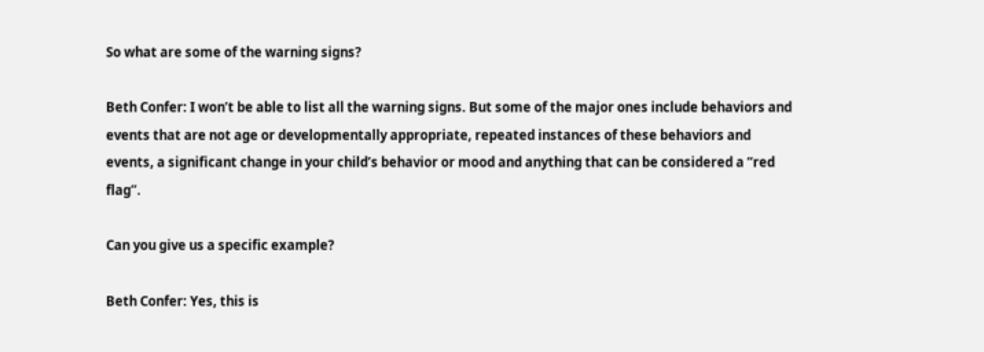So what are some of the warning signs?

Beth Confer: I won’t be able to list all the warning signs. But some of the major ones include behaviors and events that are not age or developmentally appropriate, repeated instances of these behaviors and events, a significant change in your child’s behavior or mood and anything that can be considered a “red flag”.

Can you give us a specific example?

Beth Confer: Yes, this is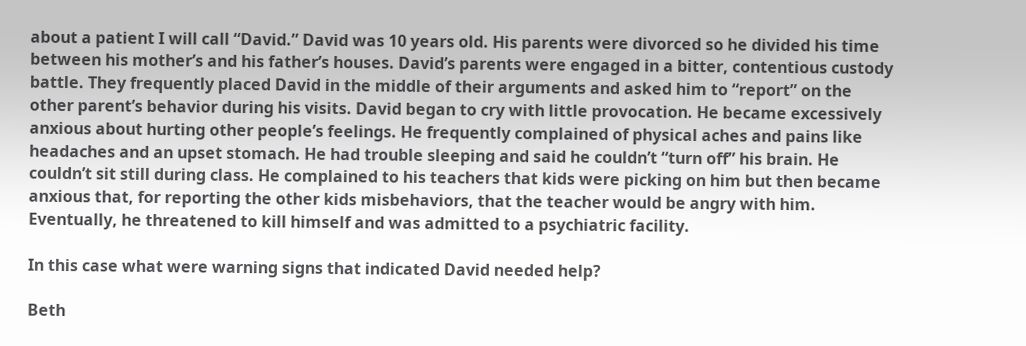about a patient I will call “David.” David was 10 years old. His parents were divorced so he divided his time between his mother’s and his father’s houses. David’s parents were engaged in a bitter, contentious custody battle. They frequently placed David in the middle of their arguments and asked him to “report” on the other parent’s behavior during his visits. David began to cry with little provocation. He became excessively anxious about hurting other people’s feelings. He frequently complained of physical aches and pains like headaches and an upset stomach. He had trouble sleeping and said he couldn’t “turn off” his brain. He couldn’t sit still during class. He complained to his teachers that kids were picking on him but then became anxious that, for reporting the other kids misbehaviors, that the teacher would be angry with him. Eventually, he threatened to kill himself and was admitted to a psychiatric facility.

In this case what were warning signs that indicated David needed help?

Beth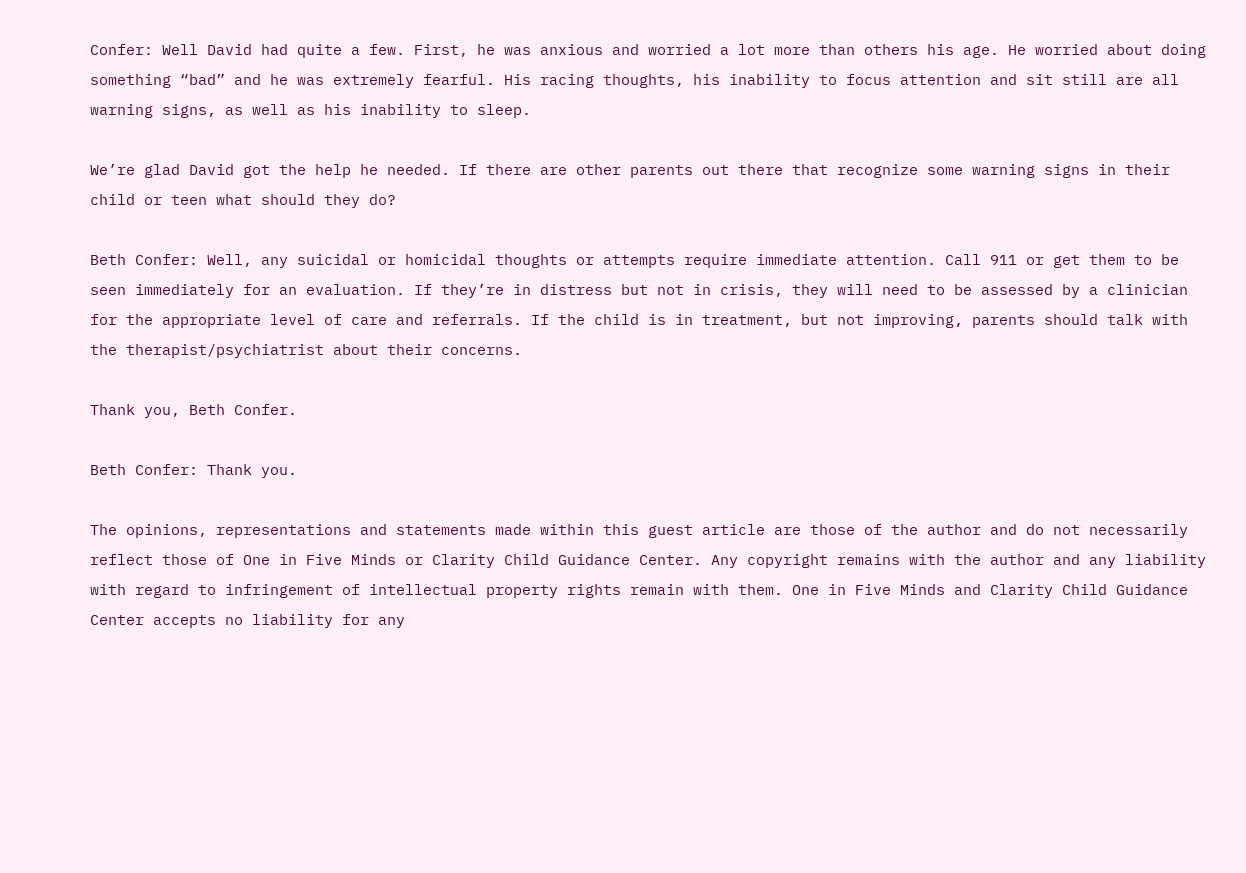Confer: Well David had quite a few. First, he was anxious and worried a lot more than others his age. He worried about doing something “bad” and he was extremely fearful. His racing thoughts, his inability to focus attention and sit still are all warning signs, as well as his inability to sleep.

We’re glad David got the help he needed. If there are other parents out there that recognize some warning signs in their child or teen what should they do?

Beth Confer: Well, any suicidal or homicidal thoughts or attempts require immediate attention. Call 911 or get them to be seen immediately for an evaluation. If they’re in distress but not in crisis, they will need to be assessed by a clinician for the appropriate level of care and referrals. If the child is in treatment, but not improving, parents should talk with the therapist/psychiatrist about their concerns.

Thank you, Beth Confer.

Beth Confer: Thank you.

The opinions, representations and statements made within this guest article are those of the author and do not necessarily reflect those of One in Five Minds or Clarity Child Guidance Center. Any copyright remains with the author and any liability with regard to infringement of intellectual property rights remain with them. One in Five Minds and Clarity Child Guidance Center accepts no liability for any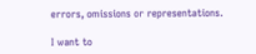errors, omissions or representations.

I want to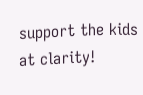support the kids at clarity!